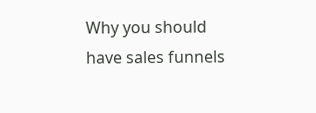Why you should have sales funnels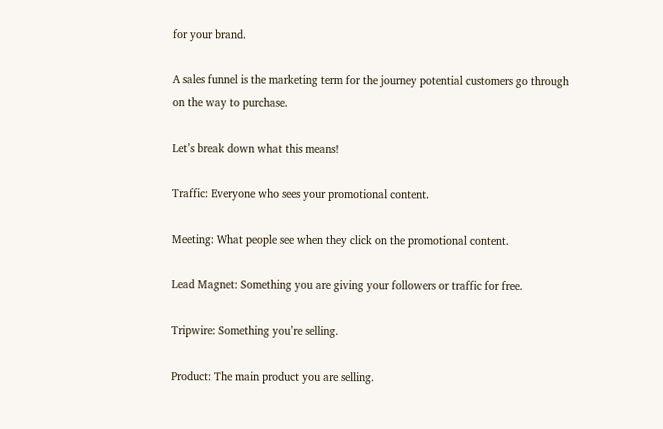for your brand.

A sales funnel is the marketing term for the journey potential customers go through on the way to purchase.

Let’s break down what this means!

Traffic: Everyone who sees your promotional content.

Meeting: What people see when they click on the promotional content.

Lead Magnet: Something you are giving your followers or traffic for free.

Tripwire: Something you’re selling.

Product: The main product you are selling.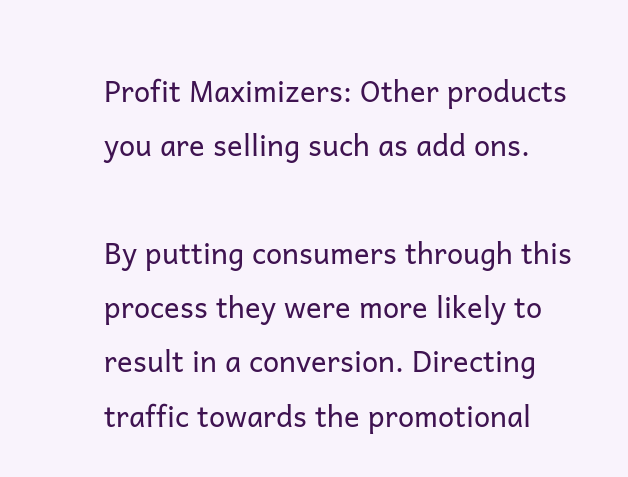Profit Maximizers: Other products you are selling such as add ons.

By putting consumers through this process they were more likely to result in a conversion. Directing traffic towards the promotional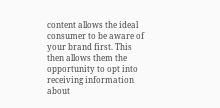content allows the ideal consumer to be aware of your brand first. This then allows them the opportunity to opt into receiving information about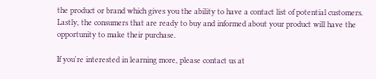the product or brand which gives you the ability to have a contact list of potential customers. Lastly, the consumers that are ready to buy and informed about your product will have the opportunity to make their purchase.

If you're interested in learning more, please contact us at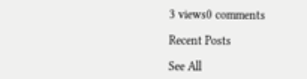3 views0 comments

Recent Posts

See All